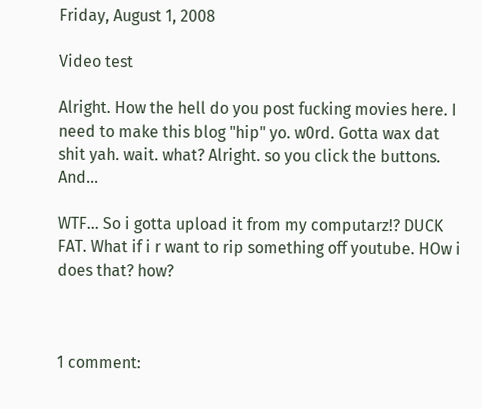Friday, August 1, 2008

Video test

Alright. How the hell do you post fucking movies here. I need to make this blog "hip" yo. w0rd. Gotta wax dat shit yah. wait. what? Alright. so you click the buttons. And...

WTF... So i gotta upload it from my computarz!? DUCK FAT. What if i r want to rip something off youtube. HOw i does that? how?



1 comment: